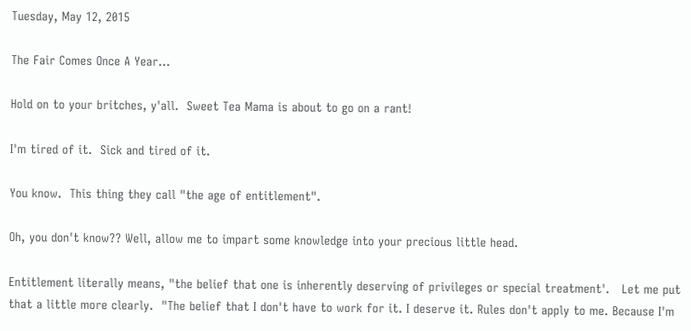Tuesday, May 12, 2015

The Fair Comes Once A Year...

Hold on to your britches, y'all.  Sweet Tea Mama is about to go on a rant!

I'm tired of it.  Sick and tired of it.

You know.  This thing they call "the age of entitlement".

Oh, you don't know?? Well, allow me to impart some knowledge into your precious little head.

Entitlement literally means, "the belief that one is inherently deserving of privileges or special treatment'.   Let me put that a little more clearly.  "The belief that I don't have to work for it. I deserve it. Rules don't apply to me. Because I'm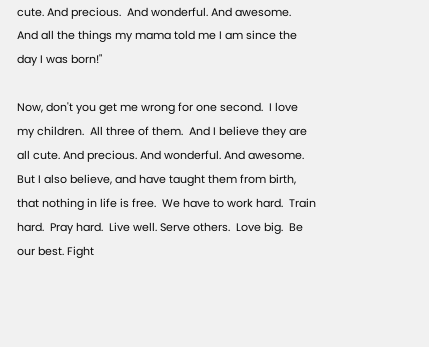cute. And precious.  And wonderful. And awesome.  And all the things my mama told me I am since the day I was born!"

Now, don't you get me wrong for one second.  I love my children.  All three of them.  And I believe they are all cute. And precious. And wonderful. And awesome.  But I also believe, and have taught them from birth, that nothing in life is free.  We have to work hard.  Train hard.  Pray hard.  Live well. Serve others.  Love big.  Be our best. Fight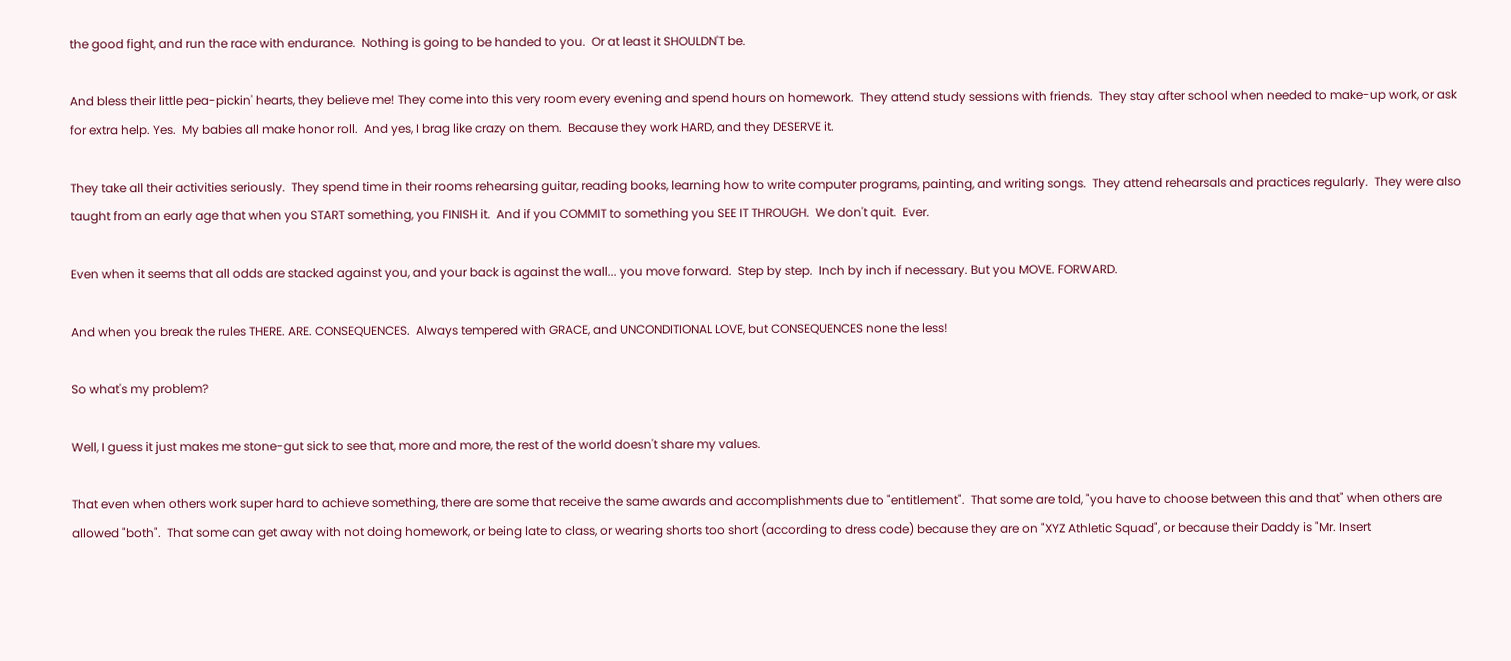the good fight, and run the race with endurance.  Nothing is going to be handed to you.  Or at least it SHOULDN'T be.

And bless their little pea-pickin' hearts, they believe me! They come into this very room every evening and spend hours on homework.  They attend study sessions with friends.  They stay after school when needed to make-up work, or ask for extra help. Yes.  My babies all make honor roll.  And yes, I brag like crazy on them.  Because they work HARD, and they DESERVE it.

They take all their activities seriously.  They spend time in their rooms rehearsing guitar, reading books, learning how to write computer programs, painting, and writing songs.  They attend rehearsals and practices regularly.  They were also taught from an early age that when you START something, you FINISH it.  And if you COMMIT to something you SEE IT THROUGH.  We don't quit.  Ever.

Even when it seems that all odds are stacked against you, and your back is against the wall... you move forward.  Step by step.  Inch by inch if necessary. But you MOVE. FORWARD.

And when you break the rules THERE. ARE. CONSEQUENCES.  Always tempered with GRACE, and UNCONDITIONAL LOVE, but CONSEQUENCES none the less!

So what's my problem?

Well, I guess it just makes me stone-gut sick to see that, more and more, the rest of the world doesn't share my values.

That even when others work super hard to achieve something, there are some that receive the same awards and accomplishments due to "entitlement".  That some are told, "you have to choose between this and that" when others are allowed "both".  That some can get away with not doing homework, or being late to class, or wearing shorts too short (according to dress code) because they are on "XYZ Athletic Squad", or because their Daddy is "Mr. Insert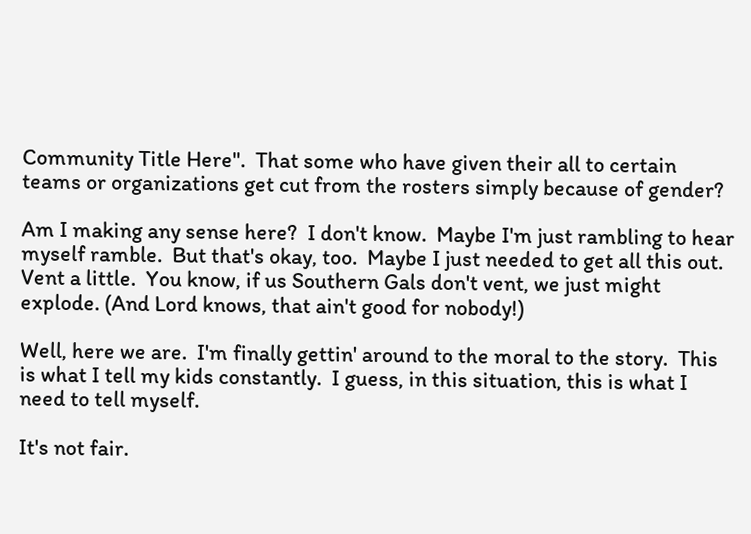Community Title Here".  That some who have given their all to certain teams or organizations get cut from the rosters simply because of gender?

Am I making any sense here?  I don't know.  Maybe I'm just rambling to hear myself ramble.  But that's okay, too.  Maybe I just needed to get all this out.  Vent a little.  You know, if us Southern Gals don't vent, we just might explode. (And Lord knows, that ain't good for nobody!)

Well, here we are.  I'm finally gettin' around to the moral to the story.  This is what I tell my kids constantly.  I guess, in this situation, this is what I need to tell myself.

It's not fair.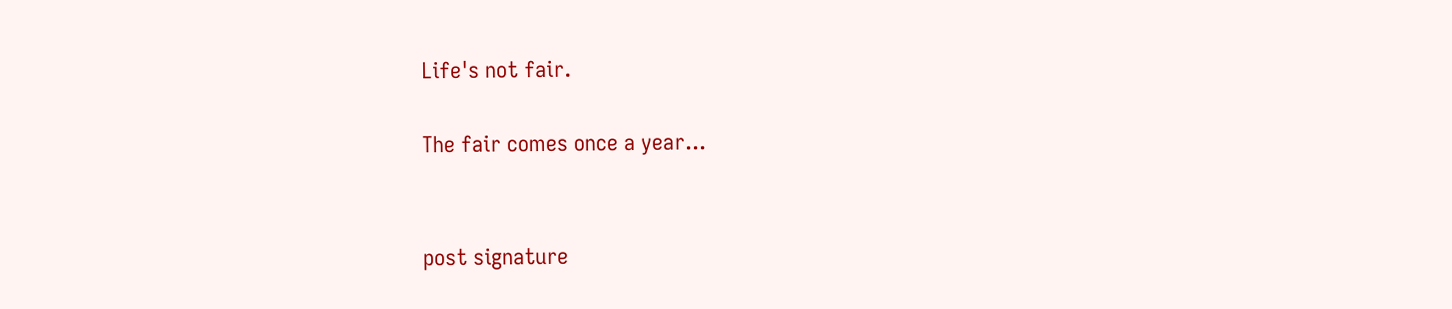Life's not fair.

The fair comes once a year...


post signature